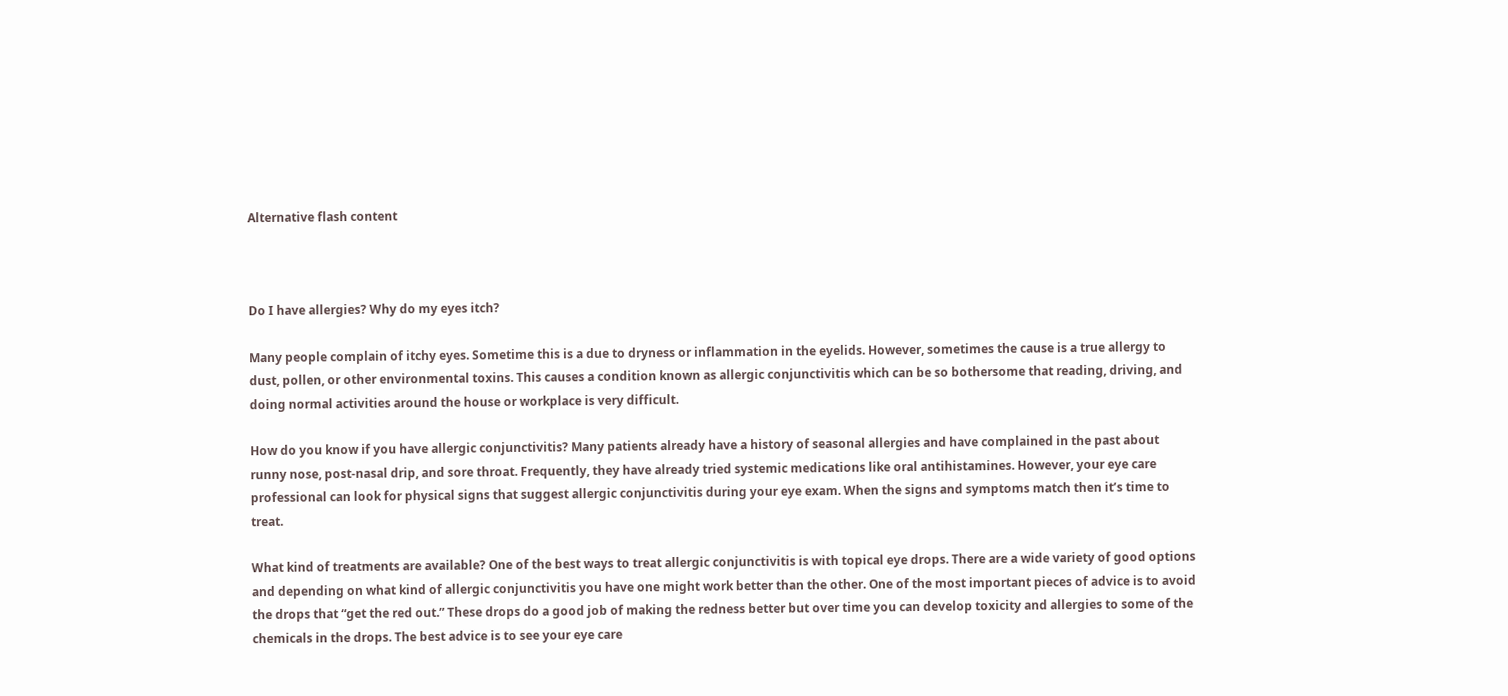Alternative flash content



Do I have allergies? Why do my eyes itch?

Many people complain of itchy eyes. Sometime this is a due to dryness or inflammation in the eyelids. However, sometimes the cause is a true allergy to dust, pollen, or other environmental toxins. This causes a condition known as allergic conjunctivitis which can be so bothersome that reading, driving, and doing normal activities around the house or workplace is very difficult.

How do you know if you have allergic conjunctivitis? Many patients already have a history of seasonal allergies and have complained in the past about runny nose, post-nasal drip, and sore throat. Frequently, they have already tried systemic medications like oral antihistamines. However, your eye care professional can look for physical signs that suggest allergic conjunctivitis during your eye exam. When the signs and symptoms match then it’s time to treat.

What kind of treatments are available? One of the best ways to treat allergic conjunctivitis is with topical eye drops. There are a wide variety of good options and depending on what kind of allergic conjunctivitis you have one might work better than the other. One of the most important pieces of advice is to avoid the drops that “get the red out.” These drops do a good job of making the redness better but over time you can develop toxicity and allergies to some of the chemicals in the drops. The best advice is to see your eye care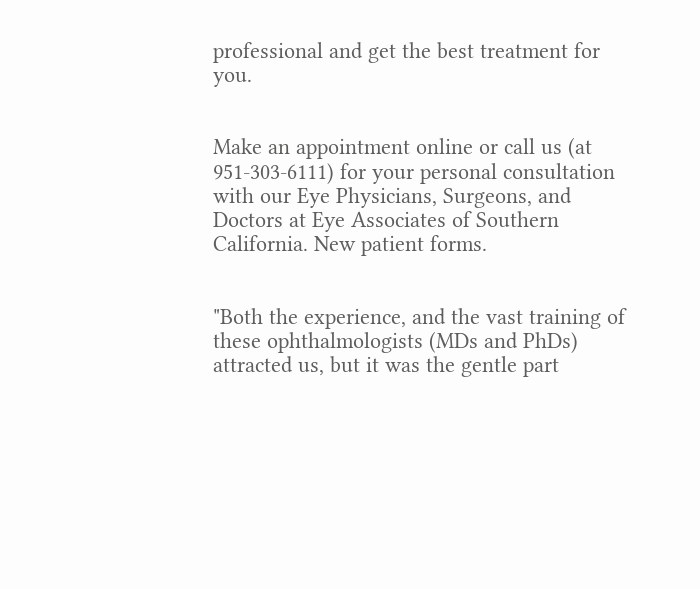professional and get the best treatment for you.


Make an appointment online or call us (at 951-303-6111) for your personal consultation with our Eye Physicians, Surgeons, and Doctors at Eye Associates of Southern California. New patient forms.


"Both the experience, and the vast training of these ophthalmologists (MDs and PhDs) attracted us, but it was the gentle part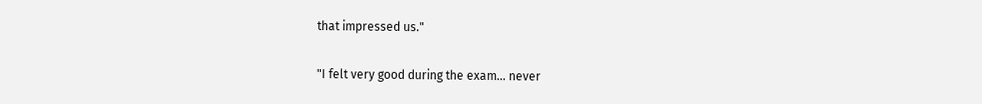that impressed us."

"I felt very good during the exam... never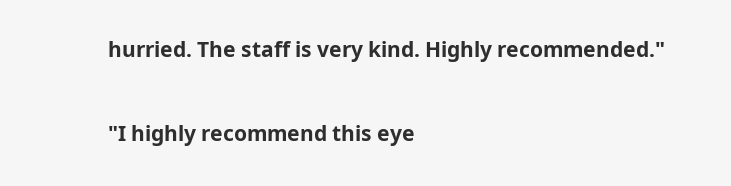hurried. The staff is very kind. Highly recommended."

"I highly recommend this eye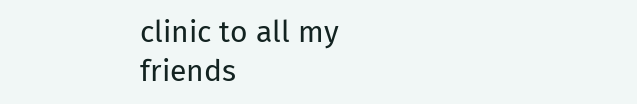clinic to all my friends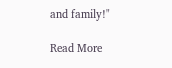and family!"

Read More